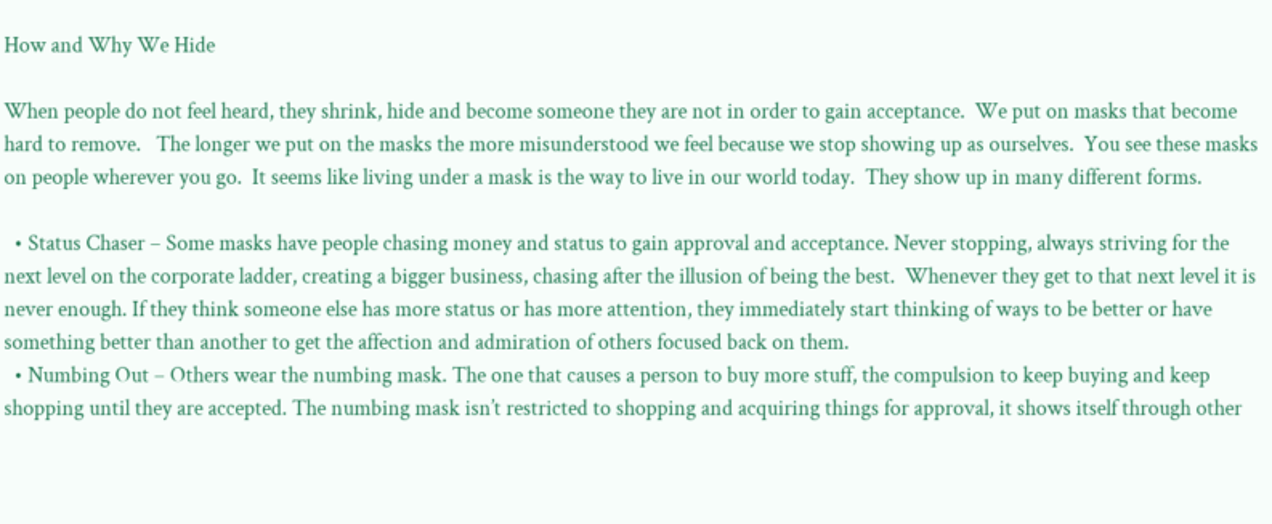How and Why We Hide

When people do not feel heard, they shrink, hide and become someone they are not in order to gain acceptance.  We put on masks that become hard to remove.   The longer we put on the masks the more misunderstood we feel because we stop showing up as ourselves.  You see these masks on people wherever you go.  It seems like living under a mask is the way to live in our world today.  They show up in many different forms.

  • Status Chaser – Some masks have people chasing money and status to gain approval and acceptance. Never stopping, always striving for the next level on the corporate ladder, creating a bigger business, chasing after the illusion of being the best.  Whenever they get to that next level it is never enough. If they think someone else has more status or has more attention, they immediately start thinking of ways to be better or have something better than another to get the affection and admiration of others focused back on them.
  • Numbing Out – Others wear the numbing mask. The one that causes a person to buy more stuff, the compulsion to keep buying and keep shopping until they are accepted. The numbing mask isn’t restricted to shopping and acquiring things for approval, it shows itself through other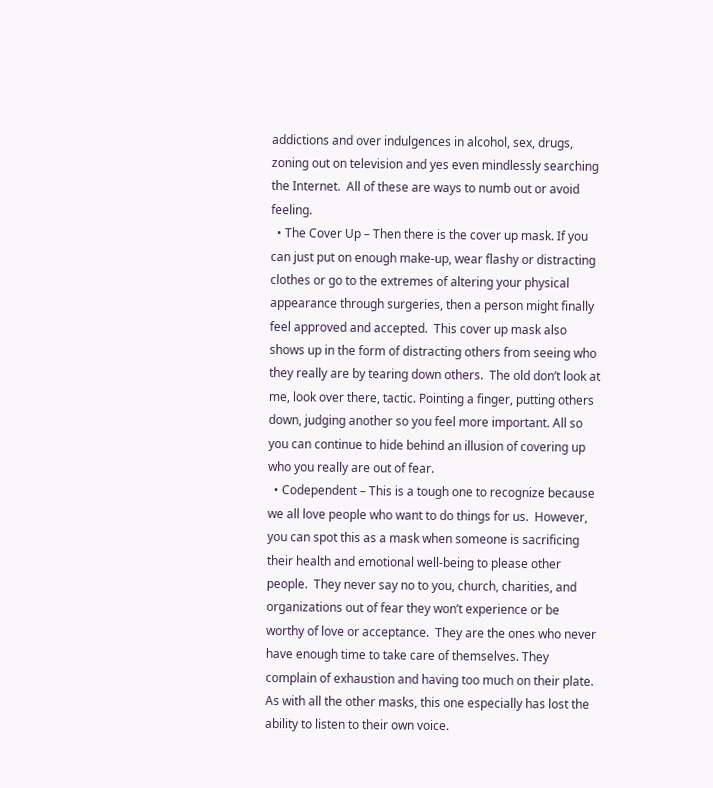addictions and over indulgences in alcohol, sex, drugs, zoning out on television and yes even mindlessly searching the Internet.  All of these are ways to numb out or avoid feeling.
  • The Cover Up – Then there is the cover up mask. If you can just put on enough make-up, wear flashy or distracting clothes or go to the extremes of altering your physical appearance through surgeries, then a person might finally feel approved and accepted.  This cover up mask also shows up in the form of distracting others from seeing who they really are by tearing down others.  The old don’t look at me, look over there, tactic. Pointing a finger, putting others down, judging another so you feel more important. All so you can continue to hide behind an illusion of covering up who you really are out of fear.
  • Codependent – This is a tough one to recognize because we all love people who want to do things for us.  However, you can spot this as a mask when someone is sacrificing their health and emotional well-being to please other people.  They never say no to you, church, charities, and organizations out of fear they won’t experience or be worthy of love or acceptance.  They are the ones who never have enough time to take care of themselves. They complain of exhaustion and having too much on their plate.  As with all the other masks, this one especially has lost the ability to listen to their own voice.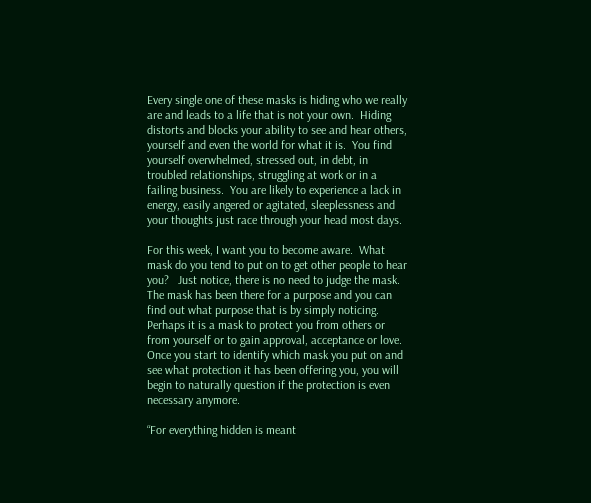Every single one of these masks is hiding who we really are and leads to a life that is not your own.  Hiding distorts and blocks your ability to see and hear others, yourself and even the world for what it is.  You find yourself overwhelmed, stressed out, in debt, in troubled relationships, struggling at work or in a failing business.  You are likely to experience a lack in energy, easily angered or agitated, sleeplessness and your thoughts just race through your head most days.

For this week, I want you to become aware.  What mask do you tend to put on to get other people to hear you?   Just notice, there is no need to judge the mask.  The mask has been there for a purpose and you can find out what purpose that is by simply noticing.  Perhaps it is a mask to protect you from others or from yourself or to gain approval, acceptance or love.  Once you start to identify which mask you put on and see what protection it has been offering you, you will begin to naturally question if the protection is even necessary anymore.

“For everything hidden is meant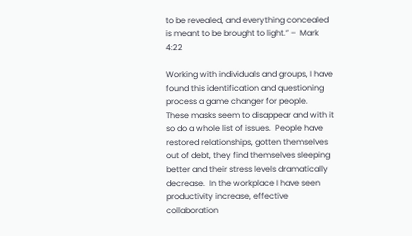to be revealed, and everything concealed is meant to be brought to light.” –  Mark 4:22

Working with individuals and groups, I have found this identification and questioning process a game changer for people.  These masks seem to disappear and with it so do a whole list of issues.  People have restored relationships, gotten themselves out of debt, they find themselves sleeping better and their stress levels dramatically decrease.  In the workplace I have seen productivity increase, effective collaboration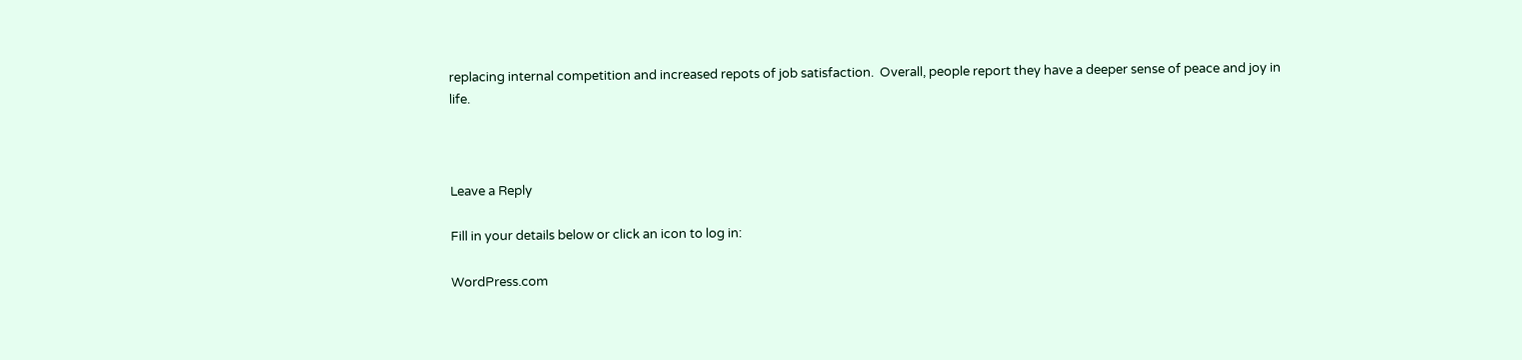replacing internal competition and increased repots of job satisfaction.  Overall, people report they have a deeper sense of peace and joy in life.



Leave a Reply

Fill in your details below or click an icon to log in:

WordPress.com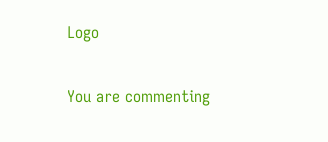Logo

You are commenting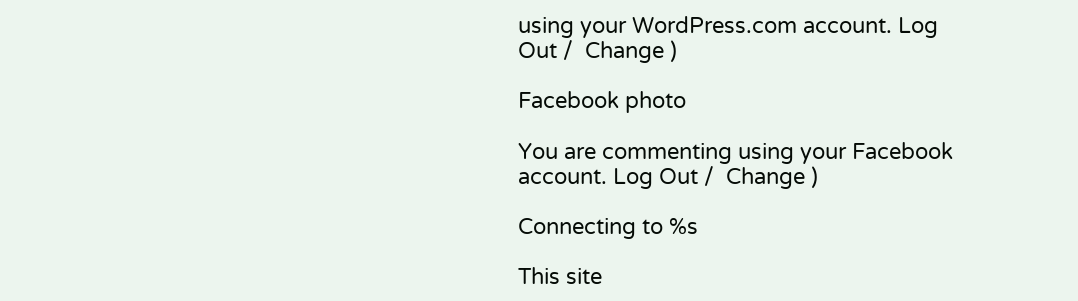using your WordPress.com account. Log Out /  Change )

Facebook photo

You are commenting using your Facebook account. Log Out /  Change )

Connecting to %s

This site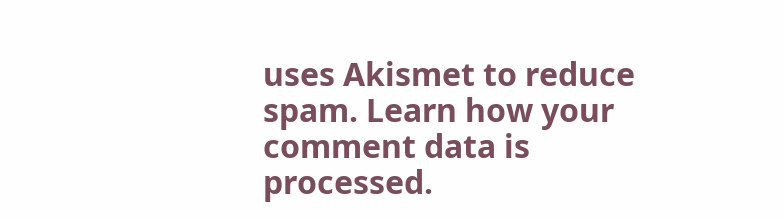uses Akismet to reduce spam. Learn how your comment data is processed.